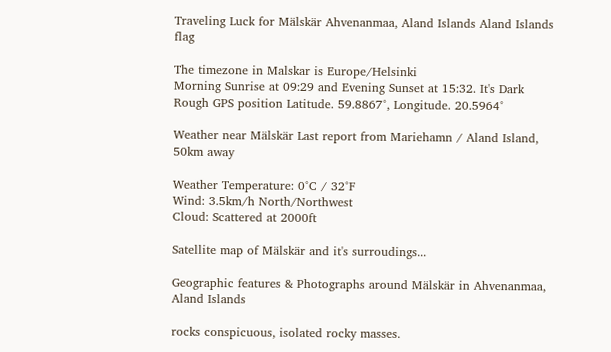Traveling Luck for Mälskär Ahvenanmaa, Aland Islands Aland Islands flag

The timezone in Malskar is Europe/Helsinki
Morning Sunrise at 09:29 and Evening Sunset at 15:32. It's Dark
Rough GPS position Latitude. 59.8867°, Longitude. 20.5964°

Weather near Mälskär Last report from Mariehamn / Aland Island, 50km away

Weather Temperature: 0°C / 32°F
Wind: 3.5km/h North/Northwest
Cloud: Scattered at 2000ft

Satellite map of Mälskär and it's surroudings...

Geographic features & Photographs around Mälskär in Ahvenanmaa, Aland Islands

rocks conspicuous, isolated rocky masses.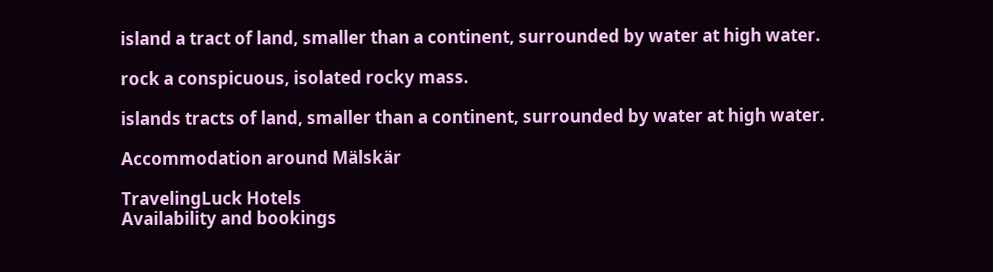island a tract of land, smaller than a continent, surrounded by water at high water.

rock a conspicuous, isolated rocky mass.

islands tracts of land, smaller than a continent, surrounded by water at high water.

Accommodation around Mälskär

TravelingLuck Hotels
Availability and bookings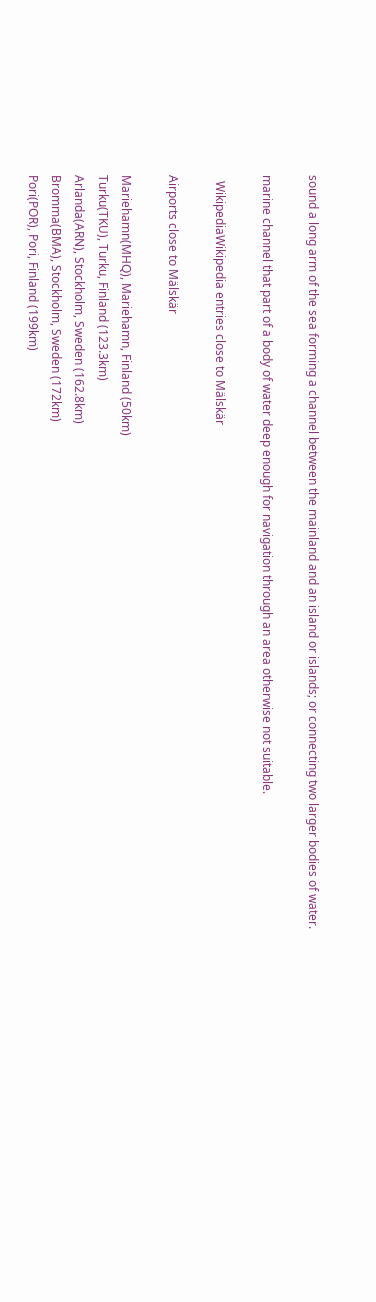sound a long arm of the sea forming a channel between the mainland and an island or islands; or connecting two larger bodies of water.

marine channel that part of a body of water deep enough for navigation through an area otherwise not suitable.

  WikipediaWikipedia entries close to Mälskär

Airports close to Mälskär

Mariehamn(MHQ), Mariehamn, Finland (50km)
Turku(TKU), Turku, Finland (123.3km)
Arlanda(ARN), Stockholm, Sweden (162.8km)
Bromma(BMA), Stockholm, Sweden (172km)
Pori(POR), Pori, Finland (199km)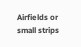Airfields or small strips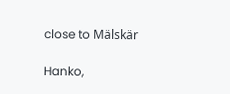close to Mälskär

Hanko,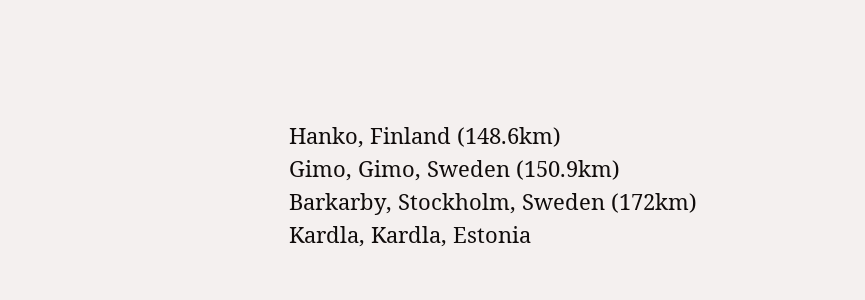Hanko, Finland (148.6km)
Gimo, Gimo, Sweden (150.9km)
Barkarby, Stockholm, Sweden (172km)
Kardla, Kardla, Estonia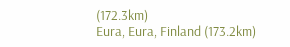(172.3km)
Eura, Eura, Finland (173.2km)